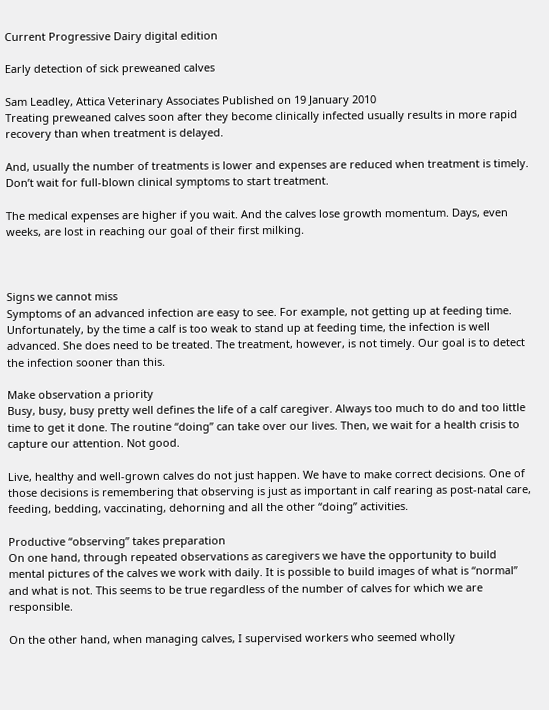Current Progressive Dairy digital edition

Early detection of sick preweaned calves

Sam Leadley, Attica Veterinary Associates Published on 19 January 2010
Treating preweaned calves soon after they become clinically infected usually results in more rapid recovery than when treatment is delayed.

And, usually the number of treatments is lower and expenses are reduced when treatment is timely. Don’t wait for full-blown clinical symptoms to start treatment.

The medical expenses are higher if you wait. And the calves lose growth momentum. Days, even weeks, are lost in reaching our goal of their first milking.



Signs we cannot miss
Symptoms of an advanced infection are easy to see. For example, not getting up at feeding time. Unfortunately, by the time a calf is too weak to stand up at feeding time, the infection is well advanced. She does need to be treated. The treatment, however, is not timely. Our goal is to detect the infection sooner than this.

Make observation a priority
Busy, busy, busy pretty well defines the life of a calf caregiver. Always too much to do and too little time to get it done. The routine “doing” can take over our lives. Then, we wait for a health crisis to capture our attention. Not good.

Live, healthy and well-grown calves do not just happen. We have to make correct decisions. One of those decisions is remembering that observing is just as important in calf rearing as post-natal care, feeding, bedding, vaccinating, dehorning and all the other “doing” activities.

Productive “observing” takes preparation
On one hand, through repeated observations as caregivers we have the opportunity to build mental pictures of the calves we work with daily. It is possible to build images of what is “normal” and what is not. This seems to be true regardless of the number of calves for which we are responsible.

On the other hand, when managing calves, I supervised workers who seemed wholly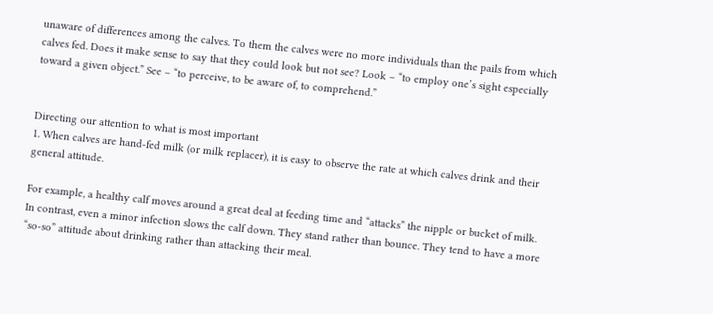unaware of differences among the calves. To them the calves were no more individuals than the pails from which calves fed. Does it make sense to say that they could look but not see? Look – “to employ one’s sight especially toward a given object.” See – “to perceive, to be aware of, to comprehend.”


Directing our attention to what is most important
1. When calves are hand-fed milk (or milk replacer), it is easy to observe the rate at which calves drink and their general attitude.

For example, a healthy calf moves around a great deal at feeding time and “attacks” the nipple or bucket of milk. In contrast, even a minor infection slows the calf down. They stand rather than bounce. They tend to have a more “so-so” attitude about drinking rather than attacking their meal.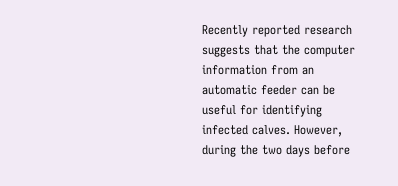Recently reported research suggests that the computer information from an automatic feeder can be useful for identifying infected calves. However, during the two days before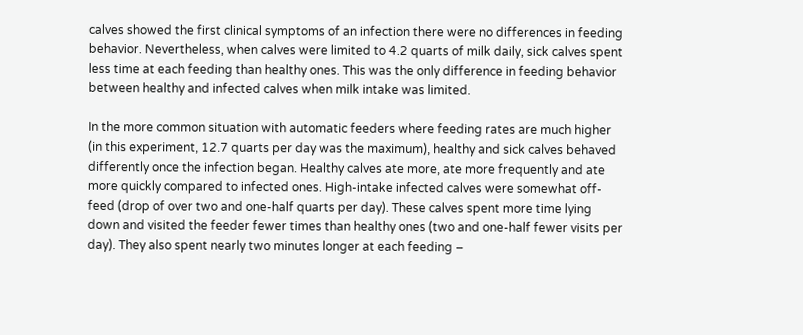calves showed the first clinical symptoms of an infection there were no differences in feeding behavior. Nevertheless, when calves were limited to 4.2 quarts of milk daily, sick calves spent less time at each feeding than healthy ones. This was the only difference in feeding behavior between healthy and infected calves when milk intake was limited.

In the more common situation with automatic feeders where feeding rates are much higher (in this experiment, 12.7 quarts per day was the maximum), healthy and sick calves behaved differently once the infection began. Healthy calves ate more, ate more frequently and ate more quickly compared to infected ones. High-intake infected calves were somewhat off-feed (drop of over two and one-half quarts per day). These calves spent more time lying down and visited the feeder fewer times than healthy ones (two and one-half fewer visits per day). They also spent nearly two minutes longer at each feeding –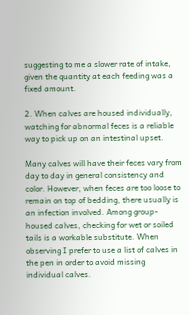suggesting to me a slower rate of intake, given the quantity at each feeding was a fixed amount.

2. When calves are housed individually, watching for abnormal feces is a reliable way to pick up on an intestinal upset.

Many calves will have their feces vary from day to day in general consistency and color. However, when feces are too loose to remain on top of bedding, there usually is an infection involved. Among group-housed calves, checking for wet or soiled tails is a workable substitute. When observing I prefer to use a list of calves in the pen in order to avoid missing individual calves.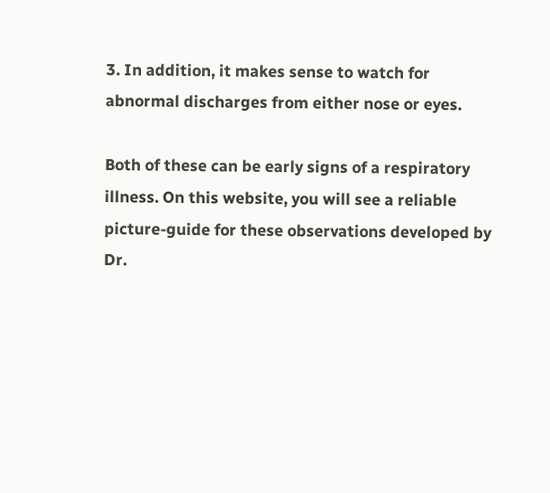3. In addition, it makes sense to watch for abnormal discharges from either nose or eyes.

Both of these can be early signs of a respiratory illness. On this website, you will see a reliable picture-guide for these observations developed by Dr.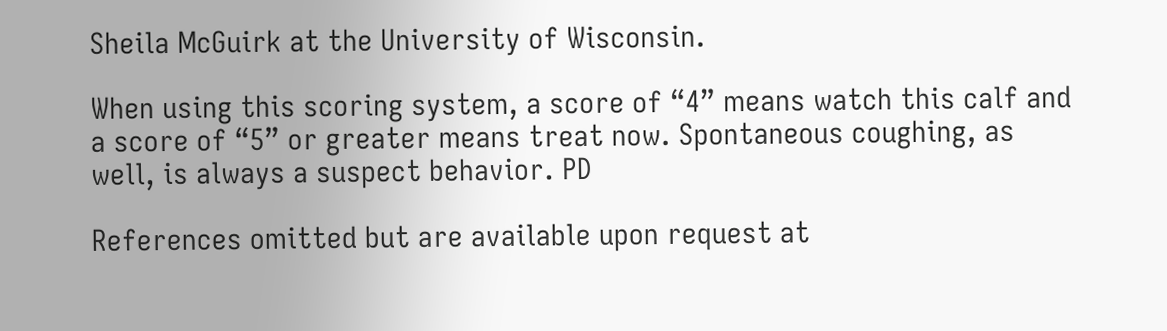Sheila McGuirk at the University of Wisconsin.

When using this scoring system, a score of “4” means watch this calf and a score of “5” or greater means treat now. Spontaneous coughing, as well, is always a suspect behavior. PD

References omitted but are available upon request at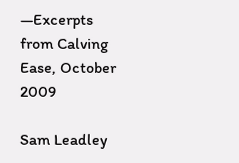—Excerpts from Calving Ease, October 2009

Sam Leadley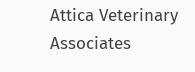Attica Veterinary Associates